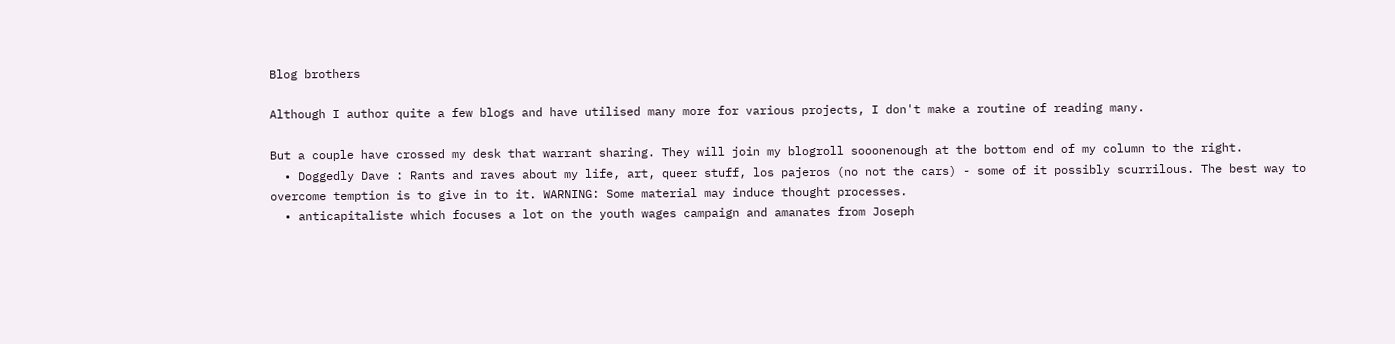Blog brothers

Although I author quite a few blogs and have utilised many more for various projects, I don't make a routine of reading many.

But a couple have crossed my desk that warrant sharing. They will join my blogroll sooonenough at the bottom end of my column to the right.
  • Doggedly Dave : Rants and raves about my life, art, queer stuff, los pajeros (no not the cars) - some of it possibly scurrilous. The best way to overcome temption is to give in to it. WARNING: Some material may induce thought processes.
  • anticapitaliste which focuses a lot on the youth wages campaign and amanates from Joseph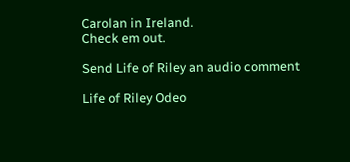Carolan in Ireland.
Check em out.

Send Life of Riley an audio comment

Life of Riley Odeo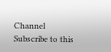Channel
Subscribe to this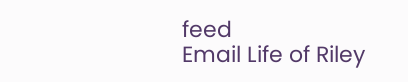feed
Email Life of Riley